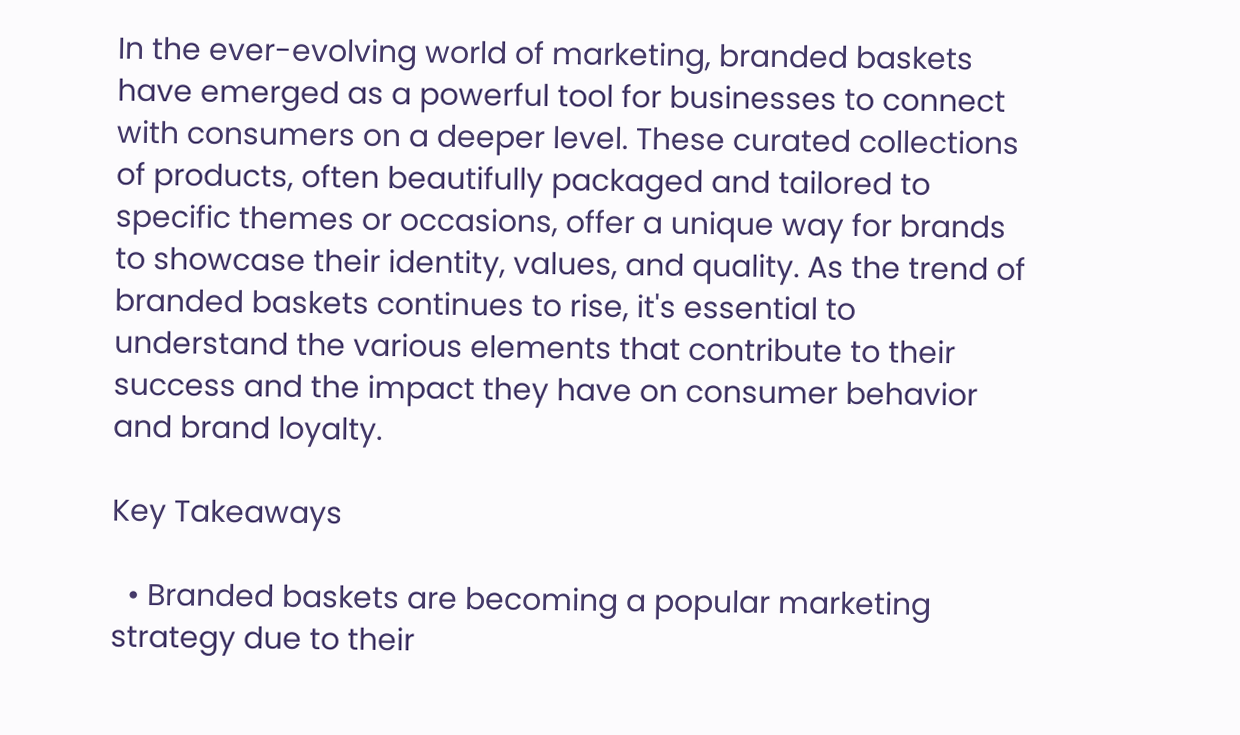In the ever-evolving world of marketing, branded baskets have emerged as a powerful tool for businesses to connect with consumers on a deeper level. These curated collections of products, often beautifully packaged and tailored to specific themes or occasions, offer a unique way for brands to showcase their identity, values, and quality. As the trend of branded baskets continues to rise, it's essential to understand the various elements that contribute to their success and the impact they have on consumer behavior and brand loyalty.

Key Takeaways

  • Branded baskets are becoming a popular marketing strategy due to their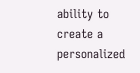ability to create a personalized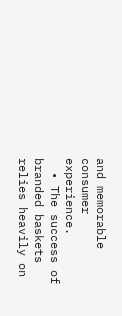and memorable consumer experience.
  • The success of branded baskets relies heavily on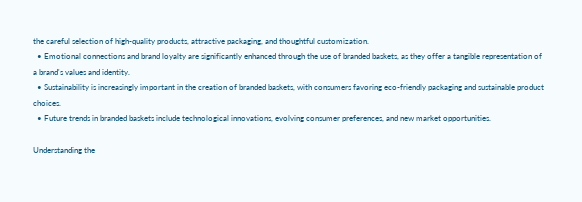the careful selection of high-quality products, attractive packaging, and thoughtful customization.
  • Emotional connections and brand loyalty are significantly enhanced through the use of branded baskets, as they offer a tangible representation of a brand's values and identity.
  • Sustainability is increasingly important in the creation of branded baskets, with consumers favoring eco-friendly packaging and sustainable product choices.
  • Future trends in branded baskets include technological innovations, evolving consumer preferences, and new market opportunities.

Understanding the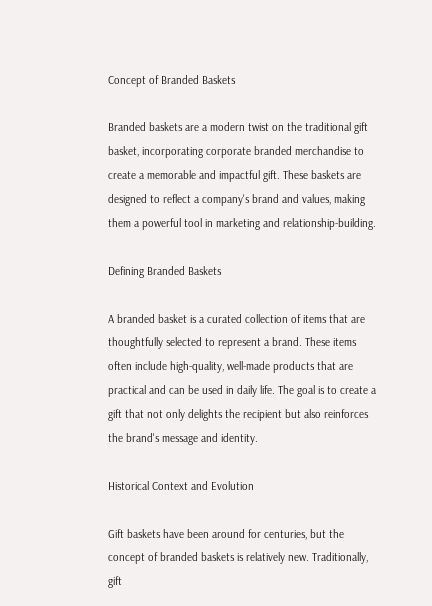Concept of Branded Baskets

Branded baskets are a modern twist on the traditional gift basket, incorporating corporate branded merchandise to create a memorable and impactful gift. These baskets are designed to reflect a company's brand and values, making them a powerful tool in marketing and relationship-building.

Defining Branded Baskets

A branded basket is a curated collection of items that are thoughtfully selected to represent a brand. These items often include high-quality, well-made products that are practical and can be used in daily life. The goal is to create a gift that not only delights the recipient but also reinforces the brand's message and identity.

Historical Context and Evolution

Gift baskets have been around for centuries, but the concept of branded baskets is relatively new. Traditionally, gift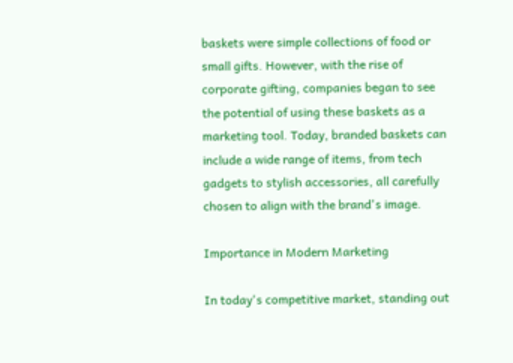baskets were simple collections of food or small gifts. However, with the rise of corporate gifting, companies began to see the potential of using these baskets as a marketing tool. Today, branded baskets can include a wide range of items, from tech gadgets to stylish accessories, all carefully chosen to align with the brand's image.

Importance in Modern Marketing

In today's competitive market, standing out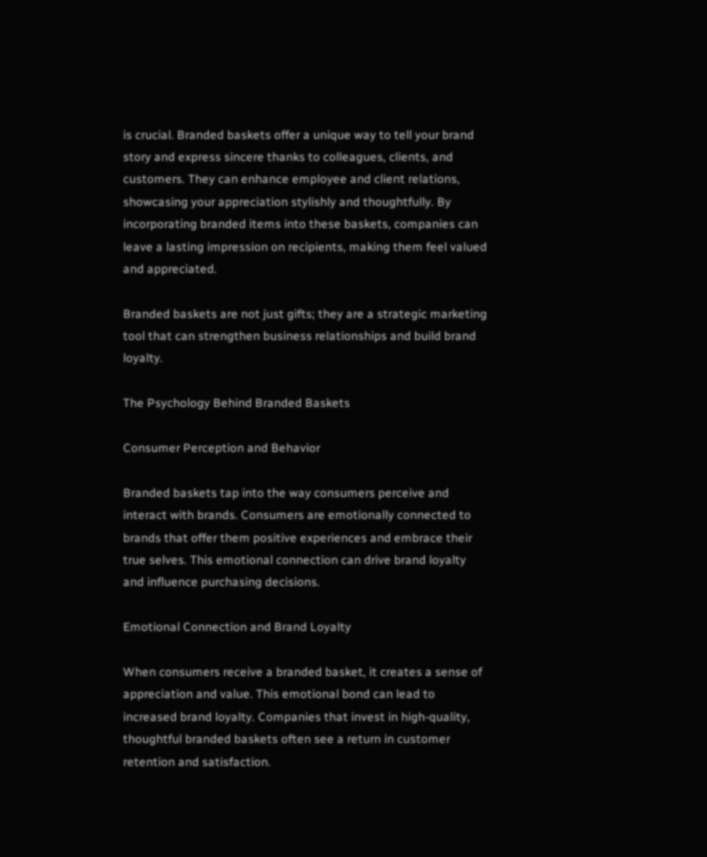is crucial. Branded baskets offer a unique way to tell your brand story and express sincere thanks to colleagues, clients, and customers. They can enhance employee and client relations, showcasing your appreciation stylishly and thoughtfully. By incorporating branded items into these baskets, companies can leave a lasting impression on recipients, making them feel valued and appreciated.

Branded baskets are not just gifts; they are a strategic marketing tool that can strengthen business relationships and build brand loyalty.

The Psychology Behind Branded Baskets

Consumer Perception and Behavior

Branded baskets tap into the way consumers perceive and interact with brands. Consumers are emotionally connected to brands that offer them positive experiences and embrace their true selves. This emotional connection can drive brand loyalty and influence purchasing decisions.

Emotional Connection and Brand Loyalty

When consumers receive a branded basket, it creates a sense of appreciation and value. This emotional bond can lead to increased brand loyalty. Companies that invest in high-quality, thoughtful branded baskets often see a return in customer retention and satisfaction.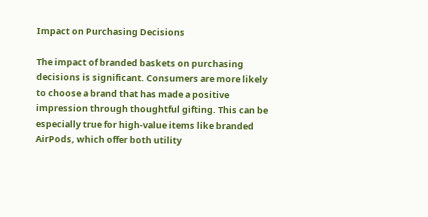Impact on Purchasing Decisions

The impact of branded baskets on purchasing decisions is significant. Consumers are more likely to choose a brand that has made a positive impression through thoughtful gifting. This can be especially true for high-value items like branded AirPods, which offer both utility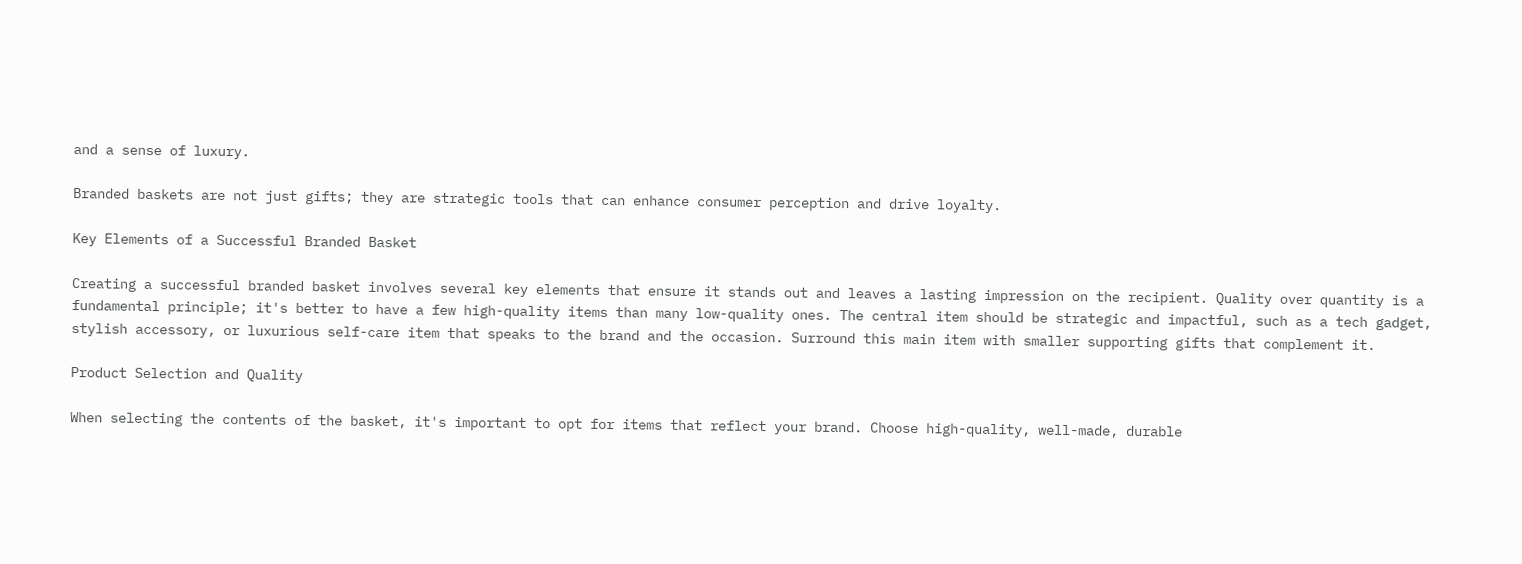and a sense of luxury.

Branded baskets are not just gifts; they are strategic tools that can enhance consumer perception and drive loyalty.

Key Elements of a Successful Branded Basket

Creating a successful branded basket involves several key elements that ensure it stands out and leaves a lasting impression on the recipient. Quality over quantity is a fundamental principle; it's better to have a few high-quality items than many low-quality ones. The central item should be strategic and impactful, such as a tech gadget, stylish accessory, or luxurious self-care item that speaks to the brand and the occasion. Surround this main item with smaller supporting gifts that complement it.

Product Selection and Quality

When selecting the contents of the basket, it's important to opt for items that reflect your brand. Choose high-quality, well-made, durable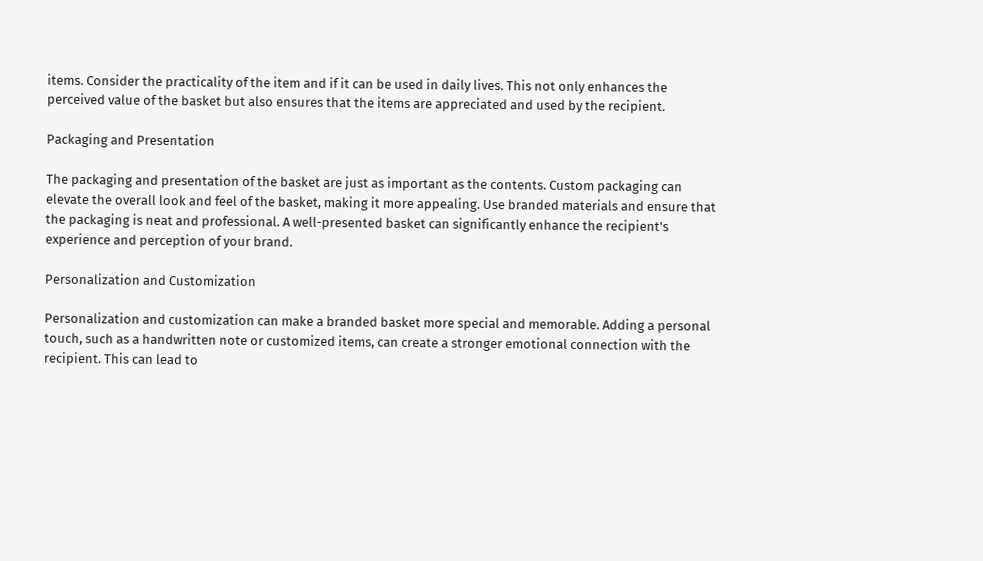items. Consider the practicality of the item and if it can be used in daily lives. This not only enhances the perceived value of the basket but also ensures that the items are appreciated and used by the recipient.

Packaging and Presentation

The packaging and presentation of the basket are just as important as the contents. Custom packaging can elevate the overall look and feel of the basket, making it more appealing. Use branded materials and ensure that the packaging is neat and professional. A well-presented basket can significantly enhance the recipient's experience and perception of your brand.

Personalization and Customization

Personalization and customization can make a branded basket more special and memorable. Adding a personal touch, such as a handwritten note or customized items, can create a stronger emotional connection with the recipient. This can lead to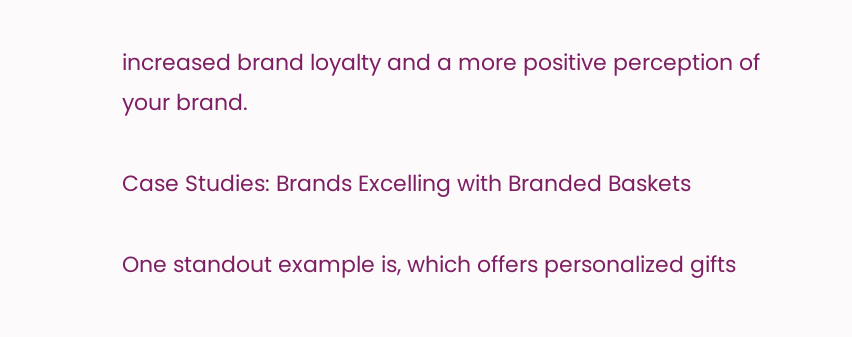increased brand loyalty and a more positive perception of your brand.

Case Studies: Brands Excelling with Branded Baskets

One standout example is, which offers personalized gifts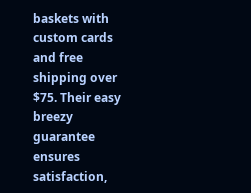baskets with custom cards and free shipping over $75. Their easy breezy guarantee ensures satisfaction,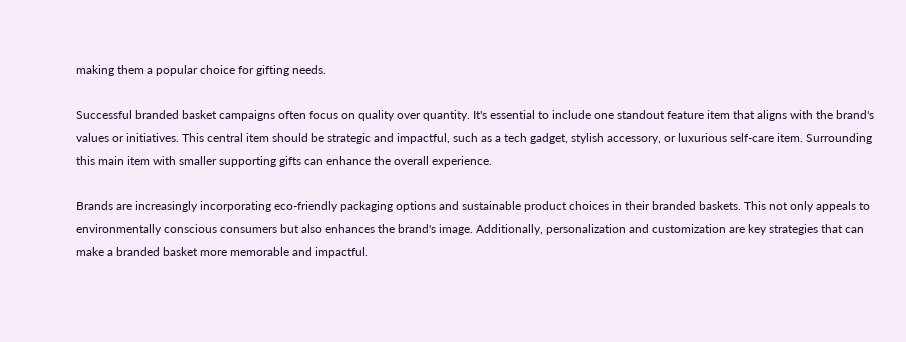making them a popular choice for gifting needs.

Successful branded basket campaigns often focus on quality over quantity. It's essential to include one standout feature item that aligns with the brand's values or initiatives. This central item should be strategic and impactful, such as a tech gadget, stylish accessory, or luxurious self-care item. Surrounding this main item with smaller supporting gifts can enhance the overall experience.

Brands are increasingly incorporating eco-friendly packaging options and sustainable product choices in their branded baskets. This not only appeals to environmentally conscious consumers but also enhances the brand's image. Additionally, personalization and customization are key strategies that can make a branded basket more memorable and impactful.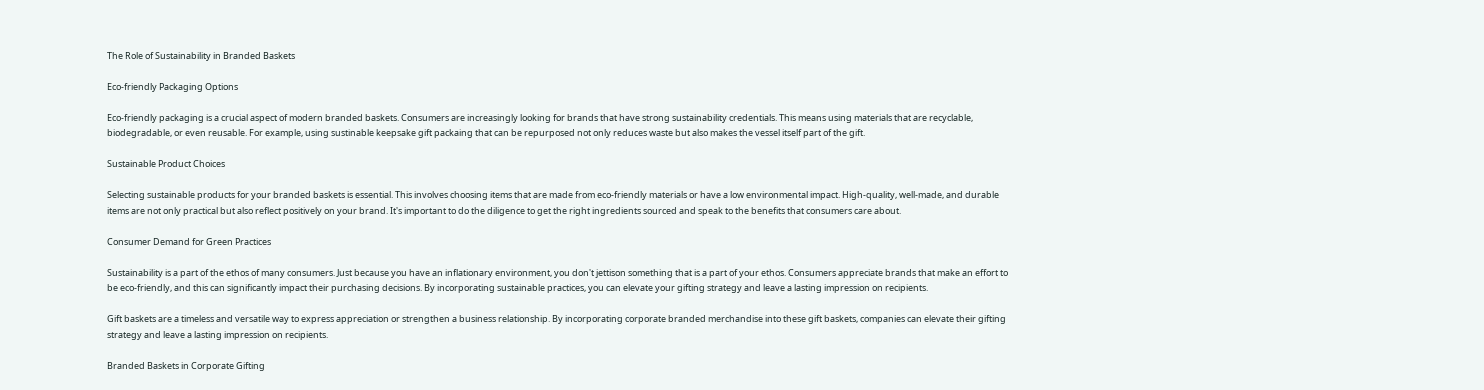The Role of Sustainability in Branded Baskets

Eco-friendly Packaging Options

Eco-friendly packaging is a crucial aspect of modern branded baskets. Consumers are increasingly looking for brands that have strong sustainability credentials. This means using materials that are recyclable, biodegradable, or even reusable. For example, using sustinable keepsake gift packaing that can be repurposed not only reduces waste but also makes the vessel itself part of the gift.

Sustainable Product Choices

Selecting sustainable products for your branded baskets is essential. This involves choosing items that are made from eco-friendly materials or have a low environmental impact. High-quality, well-made, and durable items are not only practical but also reflect positively on your brand. It's important to do the diligence to get the right ingredients sourced and speak to the benefits that consumers care about.

Consumer Demand for Green Practices

Sustainability is a part of the ethos of many consumers. Just because you have an inflationary environment, you don't jettison something that is a part of your ethos. Consumers appreciate brands that make an effort to be eco-friendly, and this can significantly impact their purchasing decisions. By incorporating sustainable practices, you can elevate your gifting strategy and leave a lasting impression on recipients.

Gift baskets are a timeless and versatile way to express appreciation or strengthen a business relationship. By incorporating corporate branded merchandise into these gift baskets, companies can elevate their gifting strategy and leave a lasting impression on recipients.

Branded Baskets in Corporate Gifting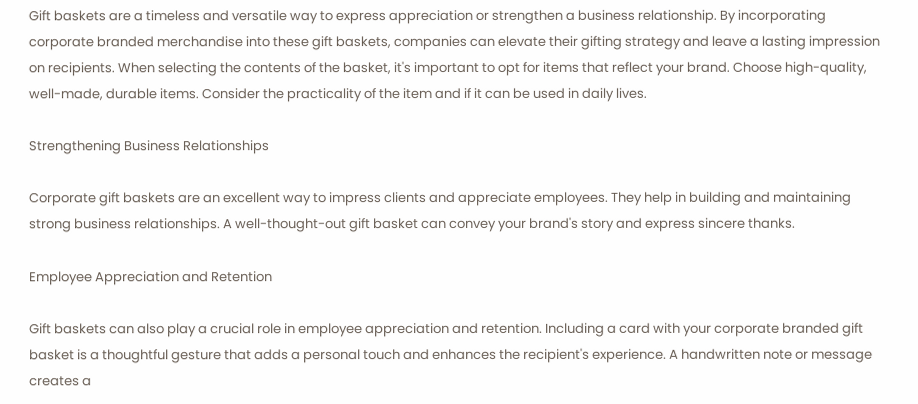Gift baskets are a timeless and versatile way to express appreciation or strengthen a business relationship. By incorporating corporate branded merchandise into these gift baskets, companies can elevate their gifting strategy and leave a lasting impression on recipients. When selecting the contents of the basket, it's important to opt for items that reflect your brand. Choose high-quality, well-made, durable items. Consider the practicality of the item and if it can be used in daily lives.

Strengthening Business Relationships

Corporate gift baskets are an excellent way to impress clients and appreciate employees. They help in building and maintaining strong business relationships. A well-thought-out gift basket can convey your brand's story and express sincere thanks.

Employee Appreciation and Retention

Gift baskets can also play a crucial role in employee appreciation and retention. Including a card with your corporate branded gift basket is a thoughtful gesture that adds a personal touch and enhances the recipient's experience. A handwritten note or message creates a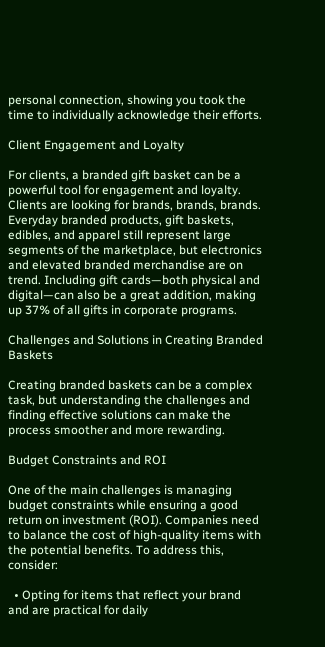personal connection, showing you took the time to individually acknowledge their efforts.

Client Engagement and Loyalty

For clients, a branded gift basket can be a powerful tool for engagement and loyalty. Clients are looking for brands, brands, brands. Everyday branded products, gift baskets, edibles, and apparel still represent large segments of the marketplace, but electronics and elevated branded merchandise are on trend. Including gift cards—both physical and digital—can also be a great addition, making up 37% of all gifts in corporate programs.

Challenges and Solutions in Creating Branded Baskets

Creating branded baskets can be a complex task, but understanding the challenges and finding effective solutions can make the process smoother and more rewarding.

Budget Constraints and ROI

One of the main challenges is managing budget constraints while ensuring a good return on investment (ROI). Companies need to balance the cost of high-quality items with the potential benefits. To address this, consider:

  • Opting for items that reflect your brand and are practical for daily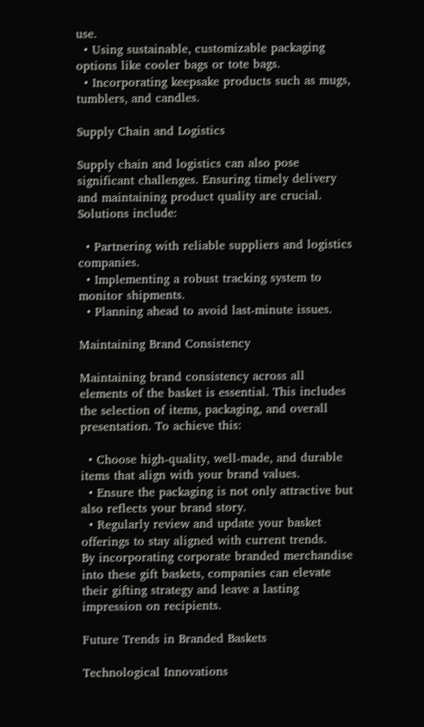use.
  • Using sustainable, customizable packaging options like cooler bags or tote bags.
  • Incorporating keepsake products such as mugs, tumblers, and candles.

Supply Chain and Logistics

Supply chain and logistics can also pose significant challenges. Ensuring timely delivery and maintaining product quality are crucial. Solutions include:

  • Partnering with reliable suppliers and logistics companies.
  • Implementing a robust tracking system to monitor shipments.
  • Planning ahead to avoid last-minute issues.

Maintaining Brand Consistency

Maintaining brand consistency across all elements of the basket is essential. This includes the selection of items, packaging, and overall presentation. To achieve this:

  • Choose high-quality, well-made, and durable items that align with your brand values.
  • Ensure the packaging is not only attractive but also reflects your brand story.
  • Regularly review and update your basket offerings to stay aligned with current trends.
By incorporating corporate branded merchandise into these gift baskets, companies can elevate their gifting strategy and leave a lasting impression on recipients.

Future Trends in Branded Baskets

Technological Innovations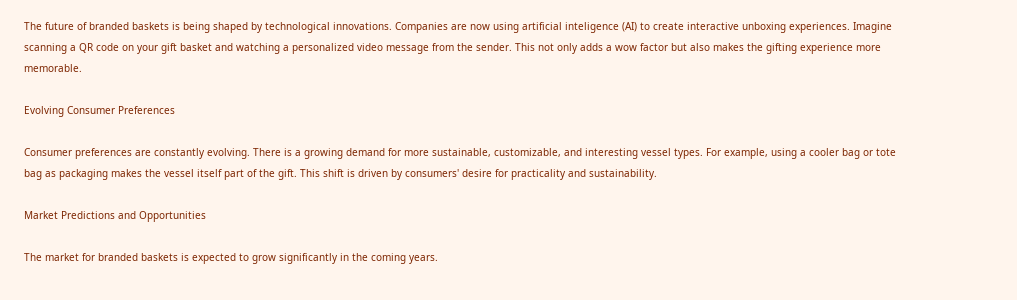The future of branded baskets is being shaped by technological innovations. Companies are now using artificial inteligence (AI) to create interactive unboxing experiences. Imagine scanning a QR code on your gift basket and watching a personalized video message from the sender. This not only adds a wow factor but also makes the gifting experience more memorable.

Evolving Consumer Preferences

Consumer preferences are constantly evolving. There is a growing demand for more sustainable, customizable, and interesting vessel types. For example, using a cooler bag or tote bag as packaging makes the vessel itself part of the gift. This shift is driven by consumers' desire for practicality and sustainability.

Market Predictions and Opportunities

The market for branded baskets is expected to grow significantly in the coming years.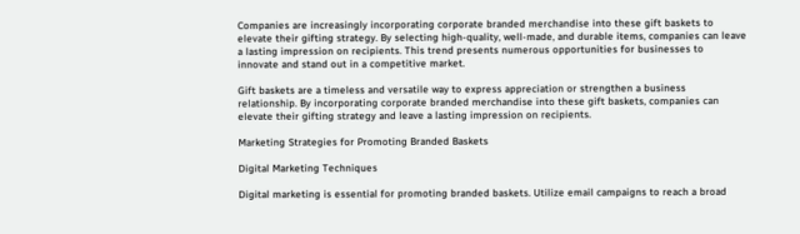Companies are increasingly incorporating corporate branded merchandise into these gift baskets to elevate their gifting strategy. By selecting high-quality, well-made, and durable items, companies can leave a lasting impression on recipients. This trend presents numerous opportunities for businesses to innovate and stand out in a competitive market.

Gift baskets are a timeless and versatile way to express appreciation or strengthen a business relationship. By incorporating corporate branded merchandise into these gift baskets, companies can elevate their gifting strategy and leave a lasting impression on recipients.

Marketing Strategies for Promoting Branded Baskets

Digital Marketing Techniques

Digital marketing is essential for promoting branded baskets. Utilize email campaigns to reach a broad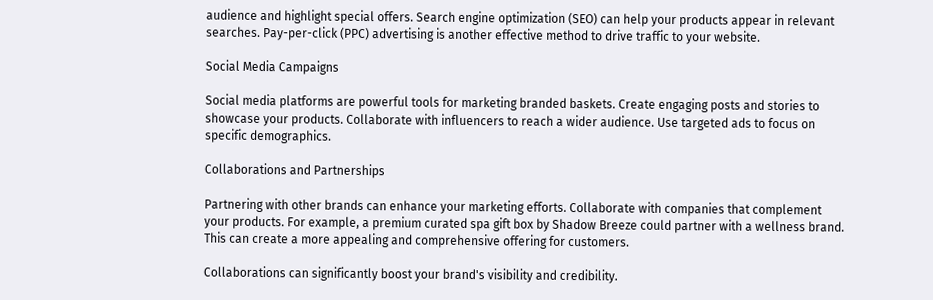audience and highlight special offers. Search engine optimization (SEO) can help your products appear in relevant searches. Pay-per-click (PPC) advertising is another effective method to drive traffic to your website.

Social Media Campaigns

Social media platforms are powerful tools for marketing branded baskets. Create engaging posts and stories to showcase your products. Collaborate with influencers to reach a wider audience. Use targeted ads to focus on specific demographics.

Collaborations and Partnerships

Partnering with other brands can enhance your marketing efforts. Collaborate with companies that complement your products. For example, a premium curated spa gift box by Shadow Breeze could partner with a wellness brand. This can create a more appealing and comprehensive offering for customers.

Collaborations can significantly boost your brand's visibility and credibility.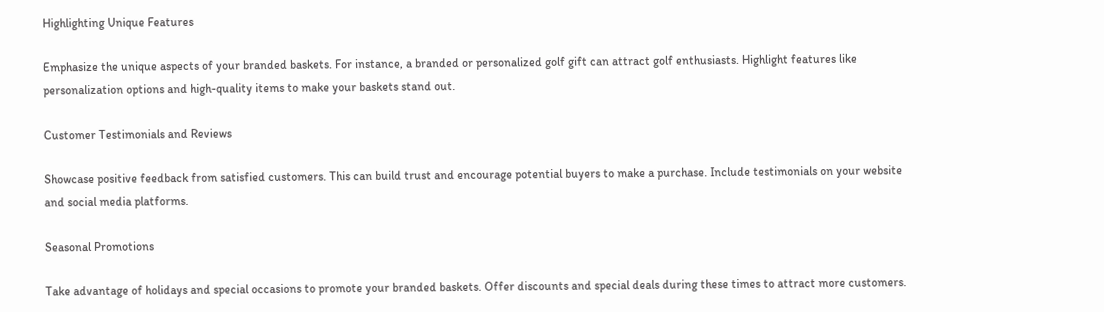Highlighting Unique Features

Emphasize the unique aspects of your branded baskets. For instance, a branded or personalized golf gift can attract golf enthusiasts. Highlight features like personalization options and high-quality items to make your baskets stand out.

Customer Testimonials and Reviews

Showcase positive feedback from satisfied customers. This can build trust and encourage potential buyers to make a purchase. Include testimonials on your website and social media platforms.

Seasonal Promotions

Take advantage of holidays and special occasions to promote your branded baskets. Offer discounts and special deals during these times to attract more customers.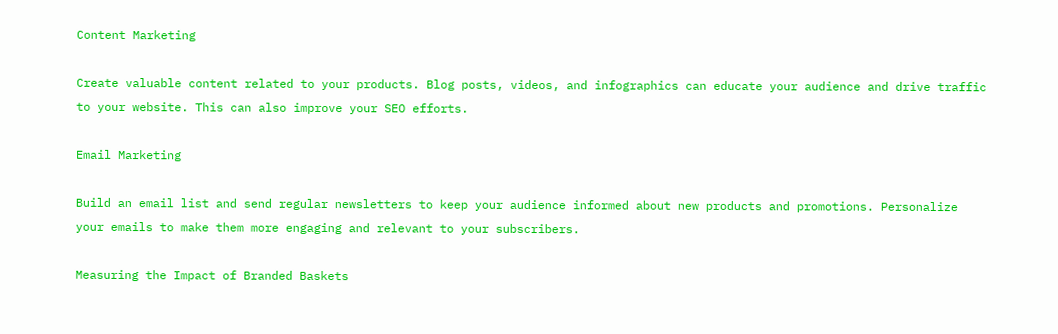Content Marketing

Create valuable content related to your products. Blog posts, videos, and infographics can educate your audience and drive traffic to your website. This can also improve your SEO efforts.

Email Marketing

Build an email list and send regular newsletters to keep your audience informed about new products and promotions. Personalize your emails to make them more engaging and relevant to your subscribers.

Measuring the Impact of Branded Baskets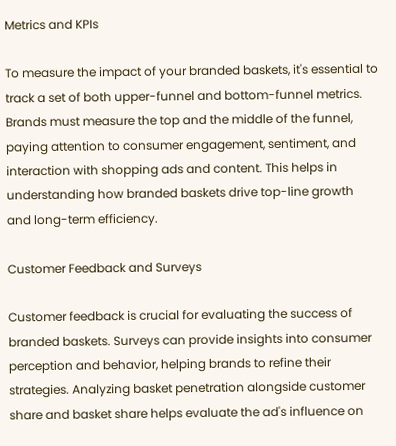Metrics and KPIs

To measure the impact of your branded baskets, it's essential to track a set of both upper-funnel and bottom-funnel metrics. Brands must measure the top and the middle of the funnel, paying attention to consumer engagement, sentiment, and interaction with shopping ads and content. This helps in understanding how branded baskets drive top-line growth and long-term efficiency.

Customer Feedback and Surveys

Customer feedback is crucial for evaluating the success of branded baskets. Surveys can provide insights into consumer perception and behavior, helping brands to refine their strategies. Analyzing basket penetration alongside customer share and basket share helps evaluate the ad's influence on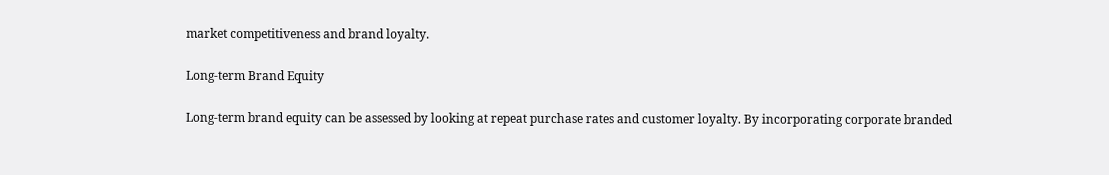market competitiveness and brand loyalty.

Long-term Brand Equity

Long-term brand equity can be assessed by looking at repeat purchase rates and customer loyalty. By incorporating corporate branded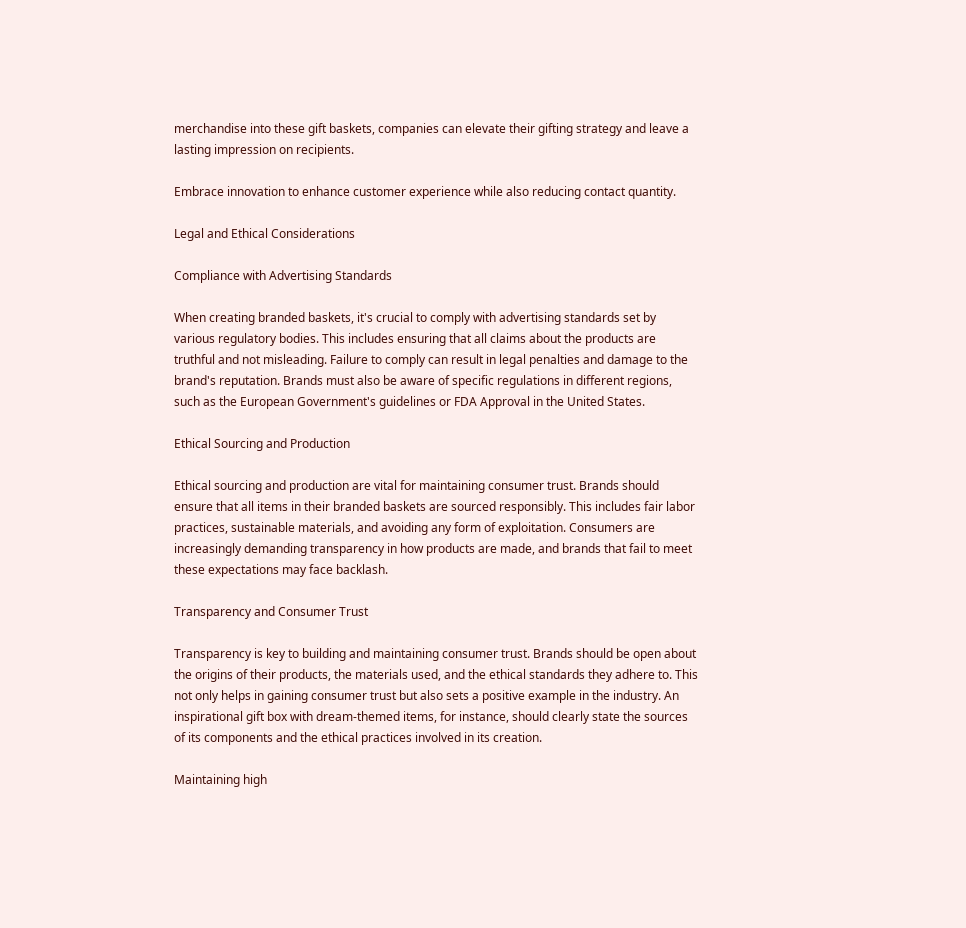merchandise into these gift baskets, companies can elevate their gifting strategy and leave a lasting impression on recipients.

Embrace innovation to enhance customer experience while also reducing contact quantity.

Legal and Ethical Considerations

Compliance with Advertising Standards

When creating branded baskets, it's crucial to comply with advertising standards set by various regulatory bodies. This includes ensuring that all claims about the products are truthful and not misleading. Failure to comply can result in legal penalties and damage to the brand's reputation. Brands must also be aware of specific regulations in different regions, such as the European Government's guidelines or FDA Approval in the United States.

Ethical Sourcing and Production

Ethical sourcing and production are vital for maintaining consumer trust. Brands should ensure that all items in their branded baskets are sourced responsibly. This includes fair labor practices, sustainable materials, and avoiding any form of exploitation. Consumers are increasingly demanding transparency in how products are made, and brands that fail to meet these expectations may face backlash.

Transparency and Consumer Trust

Transparency is key to building and maintaining consumer trust. Brands should be open about the origins of their products, the materials used, and the ethical standards they adhere to. This not only helps in gaining consumer trust but also sets a positive example in the industry. An inspirational gift box with dream-themed items, for instance, should clearly state the sources of its components and the ethical practices involved in its creation.

Maintaining high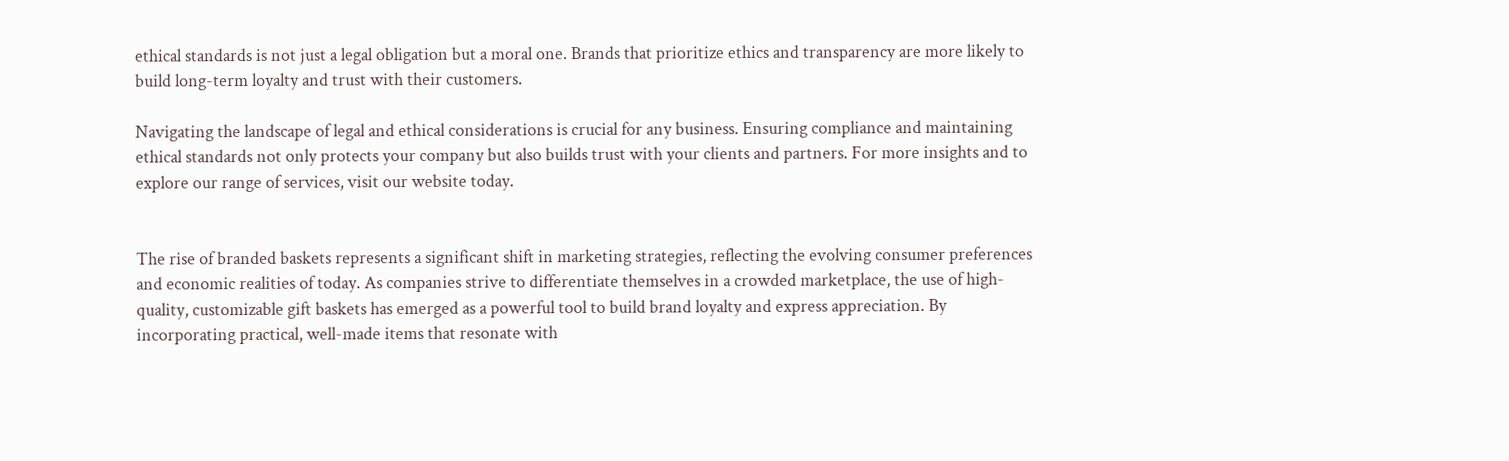ethical standards is not just a legal obligation but a moral one. Brands that prioritize ethics and transparency are more likely to build long-term loyalty and trust with their customers.

Navigating the landscape of legal and ethical considerations is crucial for any business. Ensuring compliance and maintaining ethical standards not only protects your company but also builds trust with your clients and partners. For more insights and to explore our range of services, visit our website today.


The rise of branded baskets represents a significant shift in marketing strategies, reflecting the evolving consumer preferences and economic realities of today. As companies strive to differentiate themselves in a crowded marketplace, the use of high-quality, customizable gift baskets has emerged as a powerful tool to build brand loyalty and express appreciation. By incorporating practical, well-made items that resonate with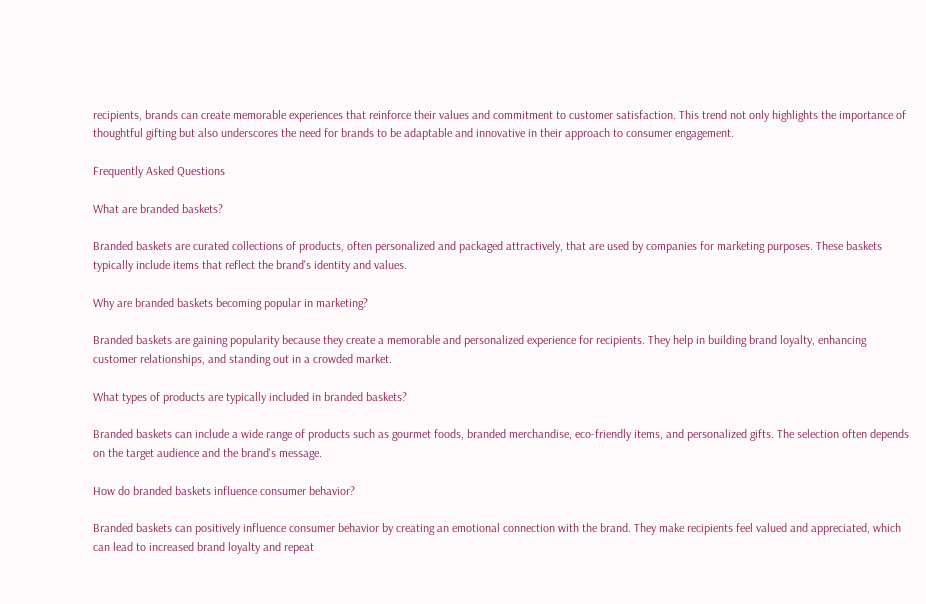recipients, brands can create memorable experiences that reinforce their values and commitment to customer satisfaction. This trend not only highlights the importance of thoughtful gifting but also underscores the need for brands to be adaptable and innovative in their approach to consumer engagement.

Frequently Asked Questions

What are branded baskets?

Branded baskets are curated collections of products, often personalized and packaged attractively, that are used by companies for marketing purposes. These baskets typically include items that reflect the brand's identity and values.

Why are branded baskets becoming popular in marketing?

Branded baskets are gaining popularity because they create a memorable and personalized experience for recipients. They help in building brand loyalty, enhancing customer relationships, and standing out in a crowded market.

What types of products are typically included in branded baskets?

Branded baskets can include a wide range of products such as gourmet foods, branded merchandise, eco-friendly items, and personalized gifts. The selection often depends on the target audience and the brand's message.

How do branded baskets influence consumer behavior?

Branded baskets can positively influence consumer behavior by creating an emotional connection with the brand. They make recipients feel valued and appreciated, which can lead to increased brand loyalty and repeat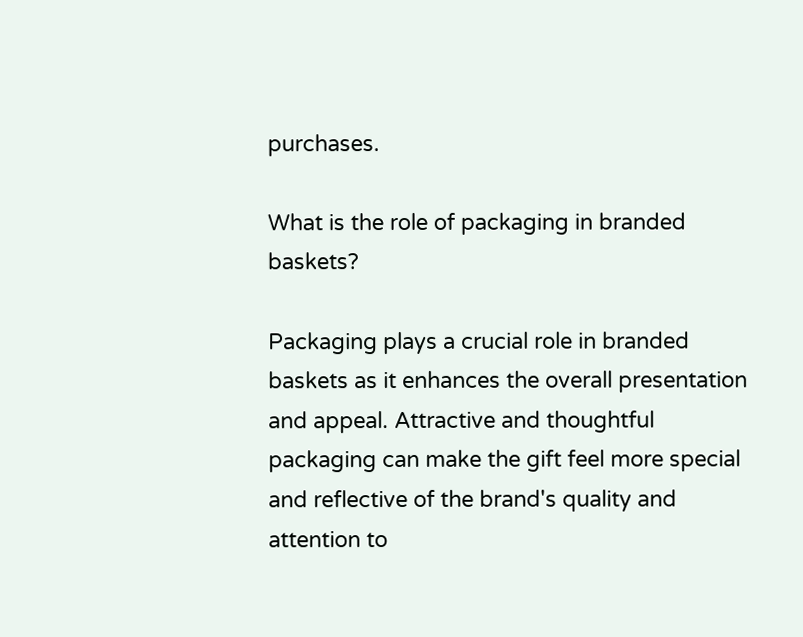purchases.

What is the role of packaging in branded baskets?

Packaging plays a crucial role in branded baskets as it enhances the overall presentation and appeal. Attractive and thoughtful packaging can make the gift feel more special and reflective of the brand's quality and attention to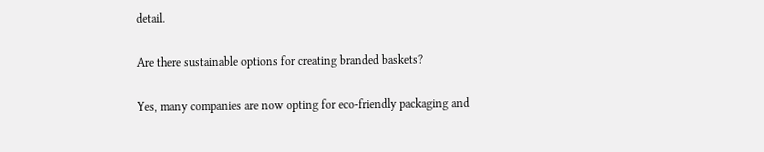detail.

Are there sustainable options for creating branded baskets?

Yes, many companies are now opting for eco-friendly packaging and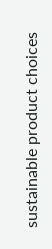sustainable product choices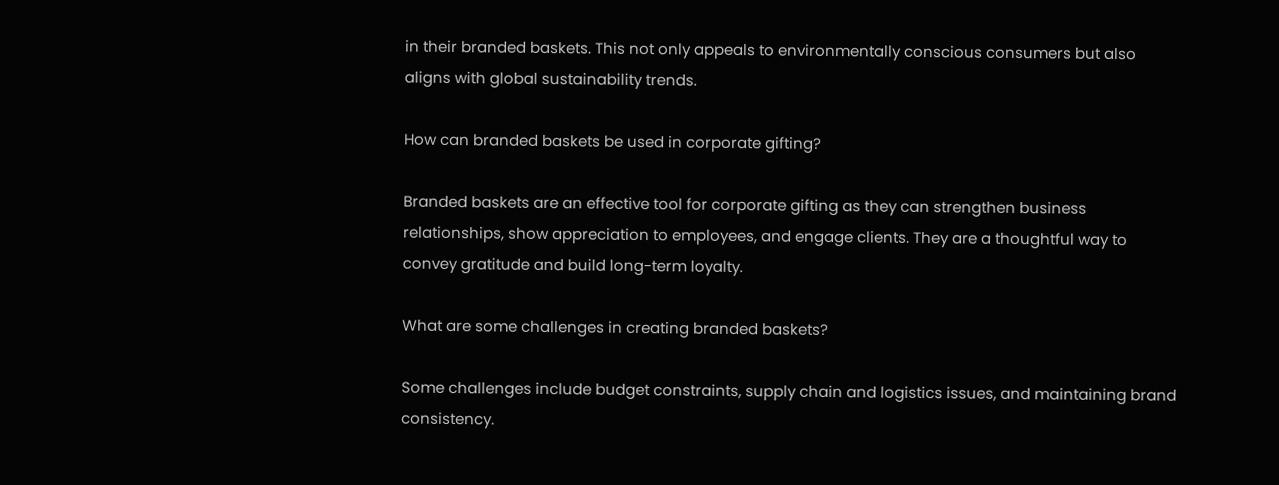in their branded baskets. This not only appeals to environmentally conscious consumers but also aligns with global sustainability trends.

How can branded baskets be used in corporate gifting?

Branded baskets are an effective tool for corporate gifting as they can strengthen business relationships, show appreciation to employees, and engage clients. They are a thoughtful way to convey gratitude and build long-term loyalty.

What are some challenges in creating branded baskets?

Some challenges include budget constraints, supply chain and logistics issues, and maintaining brand consistency.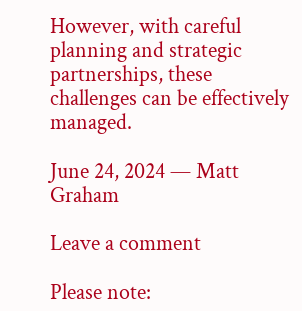However, with careful planning and strategic partnerships, these challenges can be effectively managed.

June 24, 2024 — Matt Graham

Leave a comment

Please note: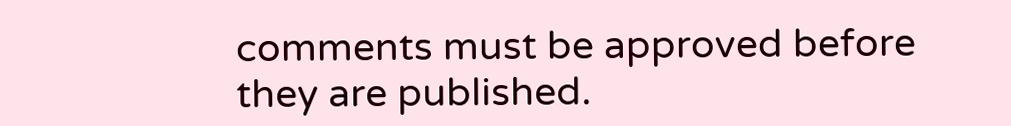comments must be approved before they are published.